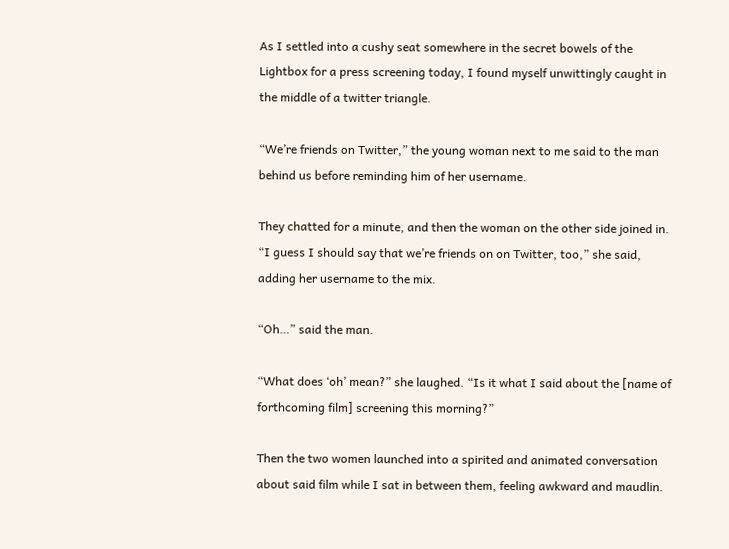As I settled into a cushy seat somewhere in the secret bowels of the Lightbox for a press screening today, I found myself unwittingly caught in the middle of a twitter triangle.

“We’re friends on Twitter,” the young woman next to me said to the man behind us before reminding him of her username.

They chatted for a minute, and then the woman on the other side joined in. “I guess I should say that we’re friends on on Twitter, too,” she said, adding her username to the mix.

“Oh…” said the man.

“What does ‘oh’ mean?” she laughed. “Is it what I said about the [name of forthcoming film] screening this morning?”

Then the two women launched into a spirited and animated conversation about said film while I sat in between them, feeling awkward and maudlin.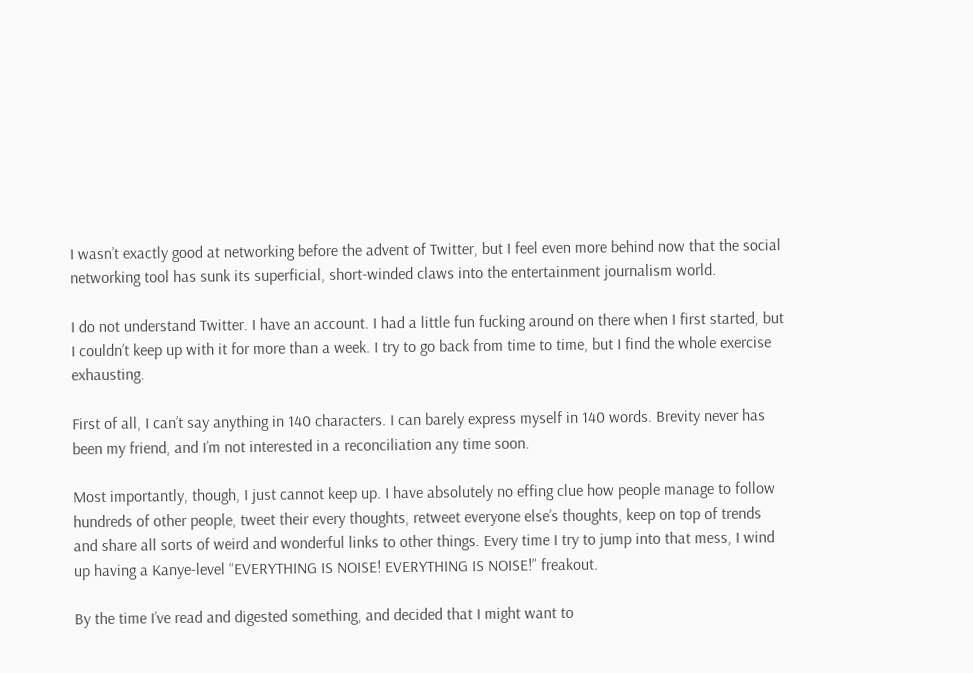I wasn’t exactly good at networking before the advent of Twitter, but I feel even more behind now that the social networking tool has sunk its superficial, short-winded claws into the entertainment journalism world.

I do not understand Twitter. I have an account. I had a little fun fucking around on there when I first started, but I couldn’t keep up with it for more than a week. I try to go back from time to time, but I find the whole exercise exhausting.

First of all, I can’t say anything in 140 characters. I can barely express myself in 140 words. Brevity never has been my friend, and I’m not interested in a reconciliation any time soon.

Most importantly, though, I just cannot keep up. I have absolutely no effing clue how people manage to follow hundreds of other people, tweet their every thoughts, retweet everyone else’s thoughts, keep on top of trends and share all sorts of weird and wonderful links to other things. Every time I try to jump into that mess, I wind up having a Kanye-level “EVERYTHING IS NOISE! EVERYTHING IS NOISE!” freakout.

By the time I’ve read and digested something, and decided that I might want to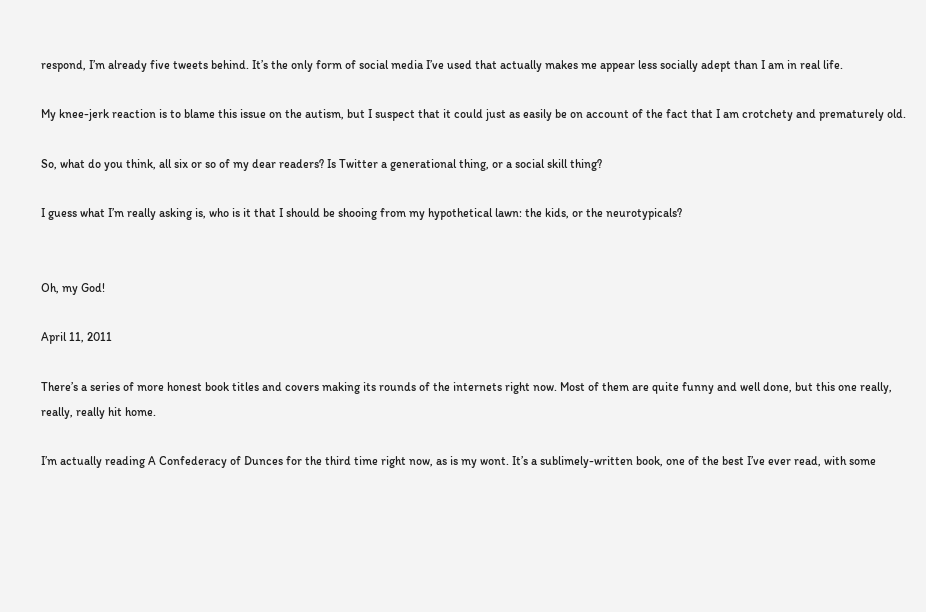respond, I’m already five tweets behind. It’s the only form of social media I’ve used that actually makes me appear less socially adept than I am in real life.

My knee-jerk reaction is to blame this issue on the autism, but I suspect that it could just as easily be on account of the fact that I am crotchety and prematurely old.

So, what do you think, all six or so of my dear readers? Is Twitter a generational thing, or a social skill thing?

I guess what I’m really asking is, who is it that I should be shooing from my hypothetical lawn: the kids, or the neurotypicals?


Oh, my God!

April 11, 2011

There’s a series of more honest book titles and covers making its rounds of the internets right now. Most of them are quite funny and well done, but this one really, really, really hit home.

I’m actually reading A Confederacy of Dunces for the third time right now, as is my wont. It’s a sublimely-written book, one of the best I’ve ever read, with some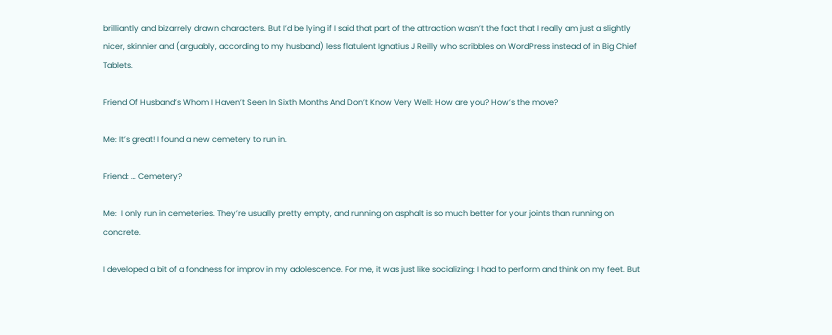brilliantly and bizarrely drawn characters. But I’d be lying if I said that part of the attraction wasn’t the fact that I really am just a slightly nicer, skinnier and (arguably, according to my husband) less flatulent Ignatius J Reilly who scribbles on WordPress instead of in Big Chief Tablets.

Friend Of Husband’s Whom I Haven’t Seen In Sixth Months And Don’t Know Very Well: How are you? How’s the move?

Me: It’s great! I found a new cemetery to run in.

Friend: … Cemetery?

Me:  I only run in cemeteries. They’re usually pretty empty, and running on asphalt is so much better for your joints than running on concrete.

I developed a bit of a fondness for improv in my adolescence. For me, it was just like socializing: I had to perform and think on my feet. But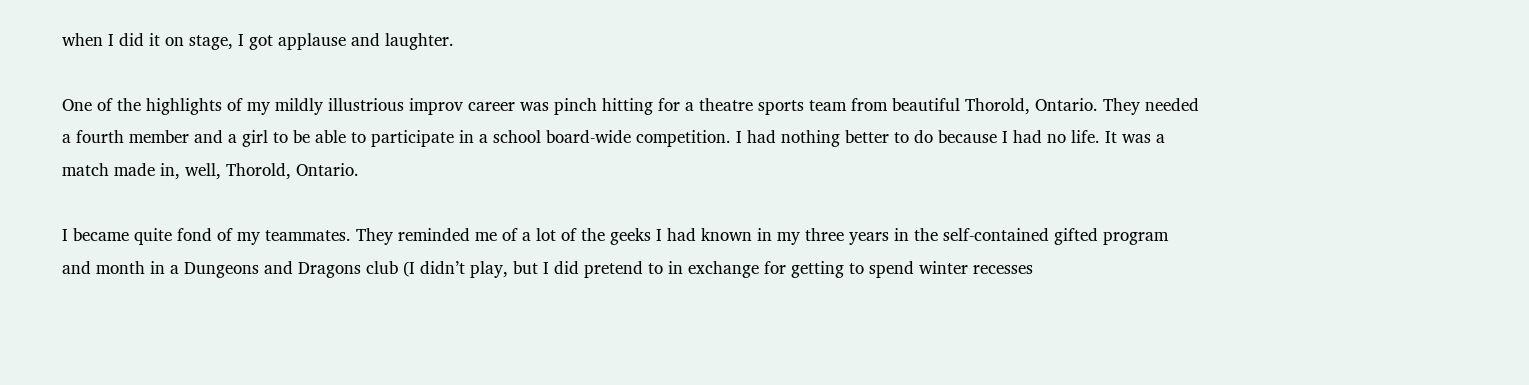when I did it on stage, I got applause and laughter.

One of the highlights of my mildly illustrious improv career was pinch hitting for a theatre sports team from beautiful Thorold, Ontario. They needed a fourth member and a girl to be able to participate in a school board-wide competition. I had nothing better to do because I had no life. It was a match made in, well, Thorold, Ontario.

I became quite fond of my teammates. They reminded me of a lot of the geeks I had known in my three years in the self-contained gifted program and month in a Dungeons and Dragons club (I didn’t play, but I did pretend to in exchange for getting to spend winter recesses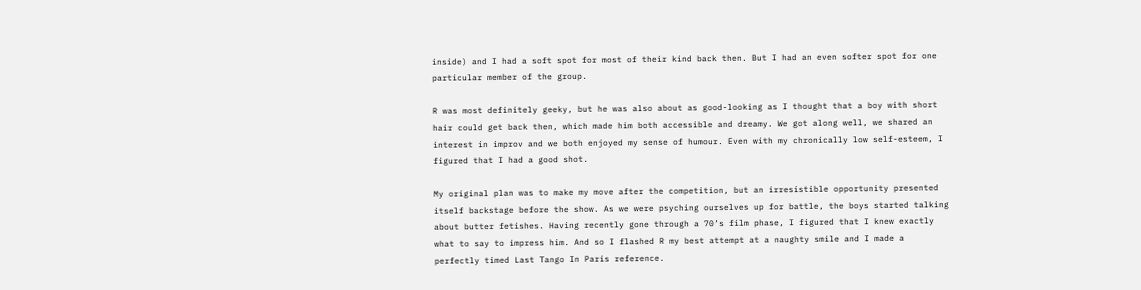inside) and I had a soft spot for most of their kind back then. But I had an even softer spot for one particular member of the group.

R was most definitely geeky, but he was also about as good-looking as I thought that a boy with short hair could get back then, which made him both accessible and dreamy. We got along well, we shared an interest in improv and we both enjoyed my sense of humour. Even with my chronically low self-esteem, I figured that I had a good shot.

My original plan was to make my move after the competition, but an irresistible opportunity presented itself backstage before the show. As we were psyching ourselves up for battle, the boys started talking about butter fetishes. Having recently gone through a 70’s film phase, I figured that I knew exactly what to say to impress him. And so I flashed R my best attempt at a naughty smile and I made a perfectly timed Last Tango In Paris reference.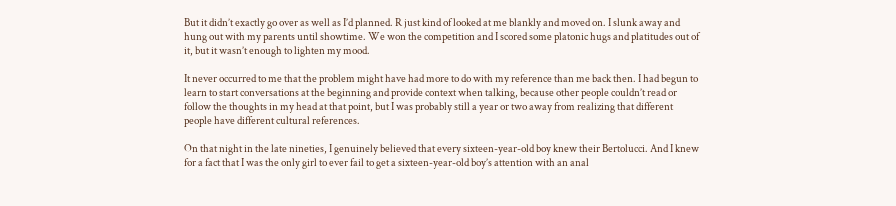But it didn’t exactly go over as well as I’d planned. R just kind of looked at me blankly and moved on. I slunk away and hung out with my parents until showtime. We won the competition and I scored some platonic hugs and platitudes out of it, but it wasn’t enough to lighten my mood.

It never occurred to me that the problem might have had more to do with my reference than me back then. I had begun to learn to start conversations at the beginning and provide context when talking, because other people couldn’t read or follow the thoughts in my head at that point, but I was probably still a year or two away from realizing that different people have different cultural references.

On that night in the late nineties, I genuinely believed that every sixteen-year-old boy knew their Bertolucci. And I knew for a fact that I was the only girl to ever fail to get a sixteen-year-old boy’s attention with an anal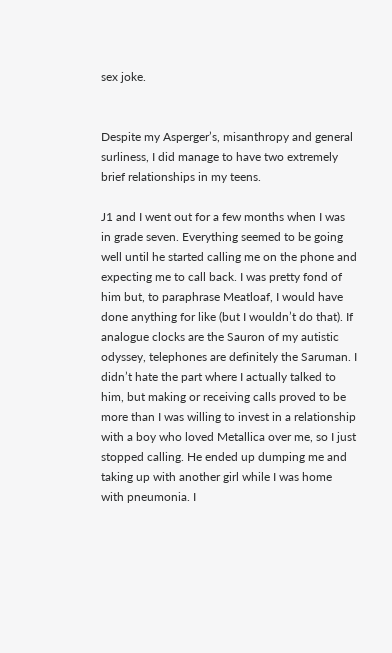sex joke.


Despite my Asperger’s, misanthropy and general surliness, I did manage to have two extremely brief relationships in my teens.

J1 and I went out for a few months when I was in grade seven. Everything seemed to be going well until he started calling me on the phone and expecting me to call back. I was pretty fond of him but, to paraphrase Meatloaf, I would have done anything for like (but I wouldn’t do that). If analogue clocks are the Sauron of my autistic odyssey, telephones are definitely the Saruman. I didn’t hate the part where I actually talked to him, but making or receiving calls proved to be more than I was willing to invest in a relationship with a boy who loved Metallica over me, so I just stopped calling. He ended up dumping me and taking up with another girl while I was home with pneumonia. I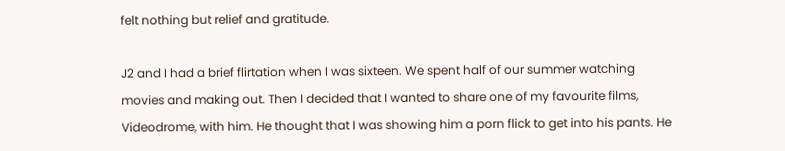felt nothing but relief and gratitude.

J2 and I had a brief flirtation when I was sixteen. We spent half of our summer watching movies and making out. Then I decided that I wanted to share one of my favourite films, Videodrome, with him. He thought that I was showing him a porn flick to get into his pants. He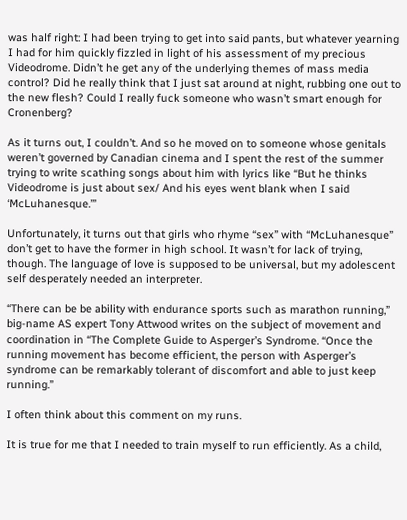was half right: I had been trying to get into said pants, but whatever yearning I had for him quickly fizzled in light of his assessment of my precious Videodrome. Didn’t he get any of the underlying themes of mass media control? Did he really think that I just sat around at night, rubbing one out to the new flesh? Could I really fuck someone who wasn’t smart enough for Cronenberg?

As it turns out, I couldn’t. And so he moved on to someone whose genitals weren’t governed by Canadian cinema and I spent the rest of the summer trying to write scathing songs about him with lyrics like “But he thinks Videodrome is just about sex/ And his eyes went blank when I said ‘McLuhanesque.’”

Unfortunately, it turns out that girls who rhyme “sex” with “McLuhanesque” don’t get to have the former in high school. It wasn’t for lack of trying, though. The language of love is supposed to be universal, but my adolescent self desperately needed an interpreter.

“There can be be ability with endurance sports such as marathon running,” big-name AS expert Tony Attwood writes on the subject of movement and coordination in “The Complete Guide to Asperger’s Syndrome. “Once the running movement has become efficient, the person with Asperger’s syndrome can be remarkably tolerant of discomfort and able to just keep running.”

I often think about this comment on my runs.

It is true for me that I needed to train myself to run efficiently. As a child,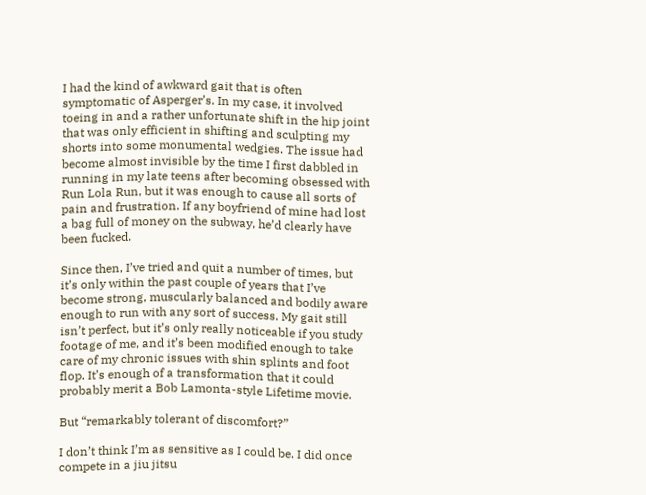I had the kind of awkward gait that is often symptomatic of Asperger’s. In my case, it involved toeing in and a rather unfortunate shift in the hip joint that was only efficient in shifting and sculpting my shorts into some monumental wedgies. The issue had become almost invisible by the time I first dabbled in running in my late teens after becoming obsessed with Run Lola Run, but it was enough to cause all sorts of pain and frustration. If any boyfriend of mine had lost a bag full of money on the subway, he’d clearly have been fucked.

Since then, I’ve tried and quit a number of times, but it’s only within the past couple of years that I’ve become strong, muscularly balanced and bodily aware enough to run with any sort of success. My gait still isn’t perfect, but it’s only really noticeable if you study footage of me, and it’s been modified enough to take care of my chronic issues with shin splints and foot flop. It’s enough of a transformation that it could probably merit a Bob Lamonta-style Lifetime movie.

But “remarkably tolerant of discomfort?”

I don’t think I’m as sensitive as I could be. I did once compete in a jiu jitsu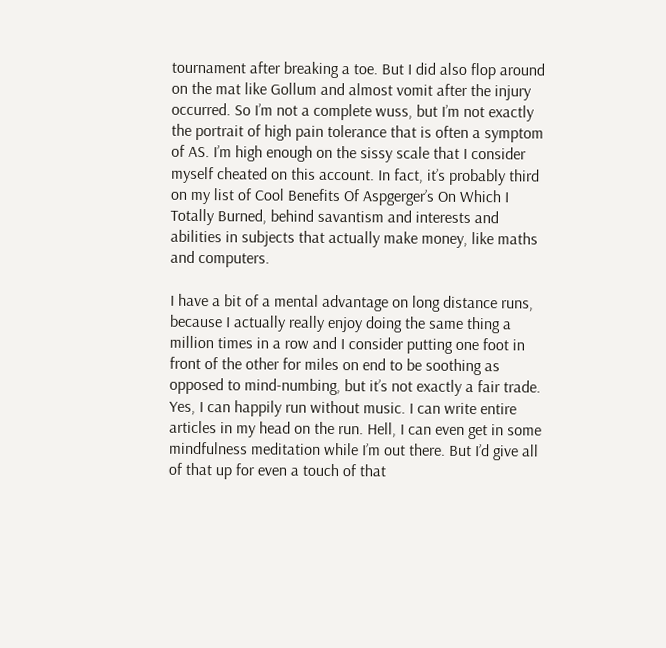tournament after breaking a toe. But I did also flop around on the mat like Gollum and almost vomit after the injury occurred. So I’m not a complete wuss, but I’m not exactly the portrait of high pain tolerance that is often a symptom of AS. I’m high enough on the sissy scale that I consider myself cheated on this account. In fact, it’s probably third on my list of Cool Benefits Of Aspgerger’s On Which I Totally Burned, behind savantism and interests and abilities in subjects that actually make money, like maths and computers.

I have a bit of a mental advantage on long distance runs, because I actually really enjoy doing the same thing a million times in a row and I consider putting one foot in front of the other for miles on end to be soothing as opposed to mind-numbing, but it’s not exactly a fair trade. Yes, I can happily run without music. I can write entire articles in my head on the run. Hell, I can even get in some mindfulness meditation while I’m out there. But I’d give all of that up for even a touch of that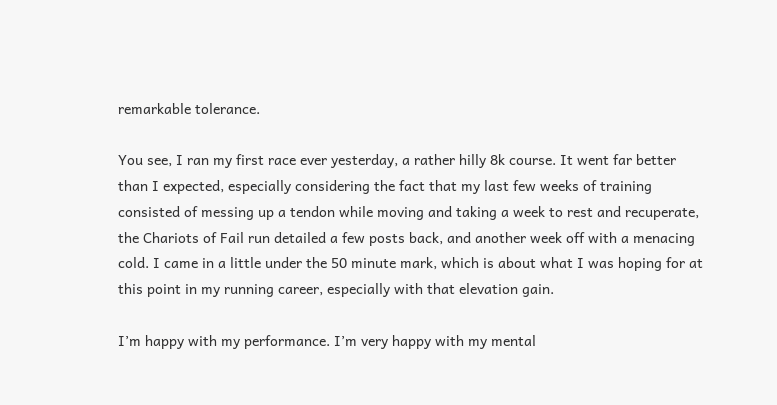remarkable tolerance.

You see, I ran my first race ever yesterday, a rather hilly 8k course. It went far better than I expected, especially considering the fact that my last few weeks of training consisted of messing up a tendon while moving and taking a week to rest and recuperate, the Chariots of Fail run detailed a few posts back, and another week off with a menacing cold. I came in a little under the 50 minute mark, which is about what I was hoping for at this point in my running career, especially with that elevation gain.

I’m happy with my performance. I’m very happy with my mental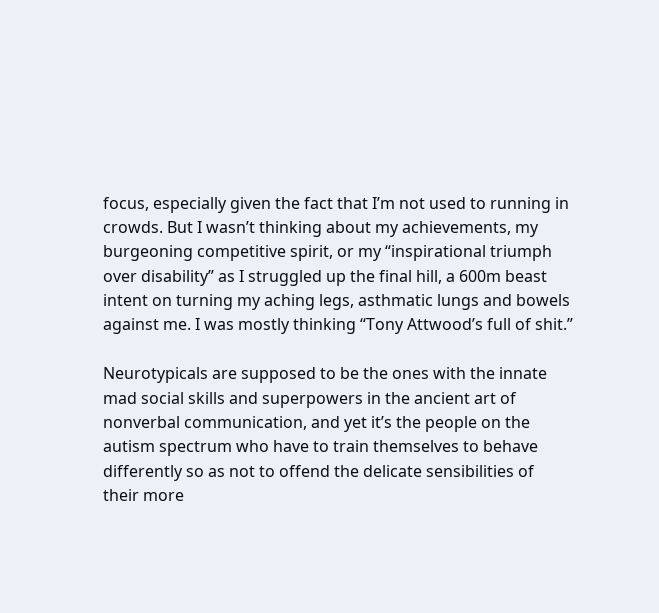focus, especially given the fact that I’m not used to running in crowds. But I wasn’t thinking about my achievements, my burgeoning competitive spirit, or my “inspirational triumph over disability” as I struggled up the final hill, a 600m beast intent on turning my aching legs, asthmatic lungs and bowels against me. I was mostly thinking “Tony Attwood’s full of shit.”

Neurotypicals are supposed to be the ones with the innate mad social skills and superpowers in the ancient art of nonverbal communication, and yet it’s the people on the autism spectrum who have to train themselves to behave differently so as not to offend the delicate sensibilities of their more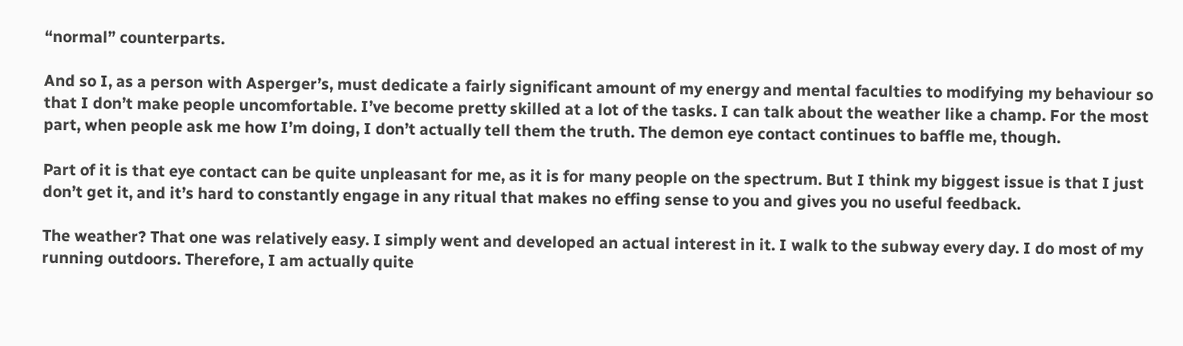“normal” counterparts.

And so I, as a person with Asperger’s, must dedicate a fairly significant amount of my energy and mental faculties to modifying my behaviour so that I don’t make people uncomfortable. I’ve become pretty skilled at a lot of the tasks. I can talk about the weather like a champ. For the most part, when people ask me how I’m doing, I don’t actually tell them the truth. The demon eye contact continues to baffle me, though.

Part of it is that eye contact can be quite unpleasant for me, as it is for many people on the spectrum. But I think my biggest issue is that I just don’t get it, and it’s hard to constantly engage in any ritual that makes no effing sense to you and gives you no useful feedback.

The weather? That one was relatively easy. I simply went and developed an actual interest in it. I walk to the subway every day. I do most of my running outdoors. Therefore, I am actually quite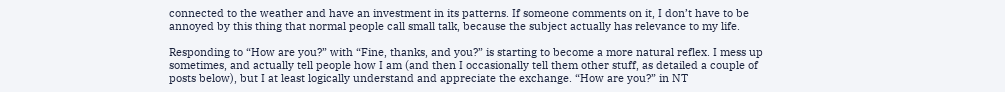connected to the weather and have an investment in its patterns. If someone comments on it, I don’t have to be annoyed by this thing that normal people call small talk, because the subject actually has relevance to my life.

Responding to “How are you?” with “Fine, thanks, and you?” is starting to become a more natural reflex. I mess up sometimes, and actually tell people how I am (and then I occasionally tell them other stuff, as detailed a couple of posts below), but I at least logically understand and appreciate the exchange. “How are you?” in NT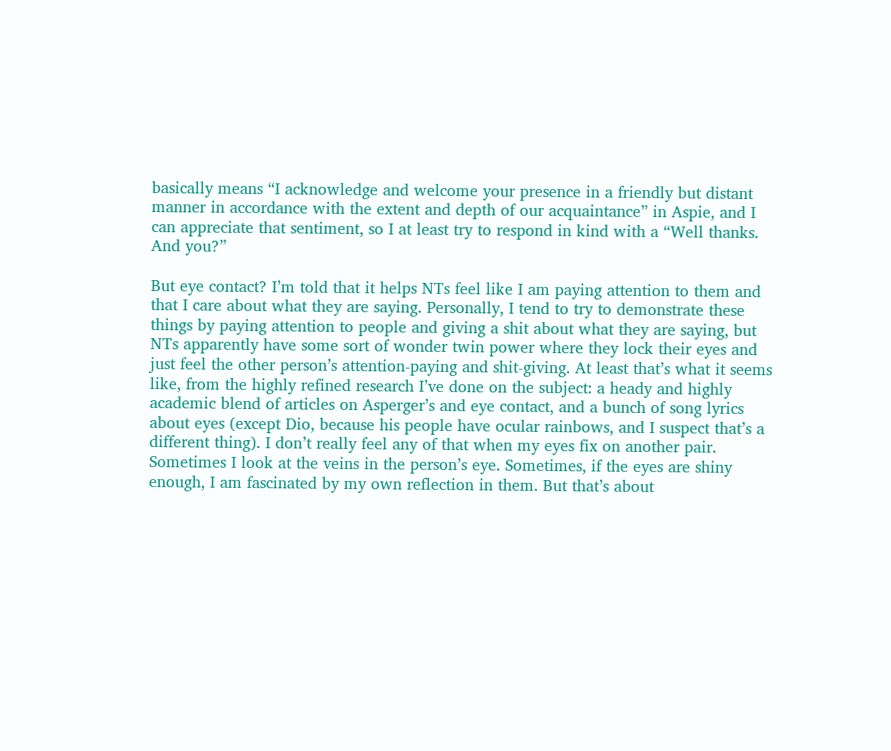basically means “I acknowledge and welcome your presence in a friendly but distant manner in accordance with the extent and depth of our acquaintance” in Aspie, and I can appreciate that sentiment, so I at least try to respond in kind with a “Well thanks. And you?”

But eye contact? I’m told that it helps NTs feel like I am paying attention to them and that I care about what they are saying. Personally, I tend to try to demonstrate these things by paying attention to people and giving a shit about what they are saying, but NTs apparently have some sort of wonder twin power where they lock their eyes and just feel the other person’s attention-paying and shit-giving. At least that’s what it seems like, from the highly refined research I’ve done on the subject: a heady and highly academic blend of articles on Asperger’s and eye contact, and a bunch of song lyrics about eyes (except Dio, because his people have ocular rainbows, and I suspect that’s a different thing). I don’t really feel any of that when my eyes fix on another pair.  Sometimes I look at the veins in the person’s eye. Sometimes, if the eyes are shiny enough, I am fascinated by my own reflection in them. But that’s about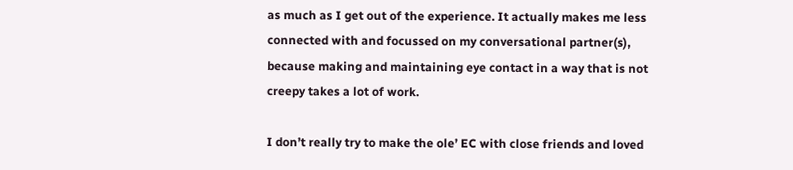as much as I get out of the experience. It actually makes me less connected with and focussed on my conversational partner(s), because making and maintaining eye contact in a way that is not creepy takes a lot of work.

I don’t really try to make the ole’ EC with close friends and loved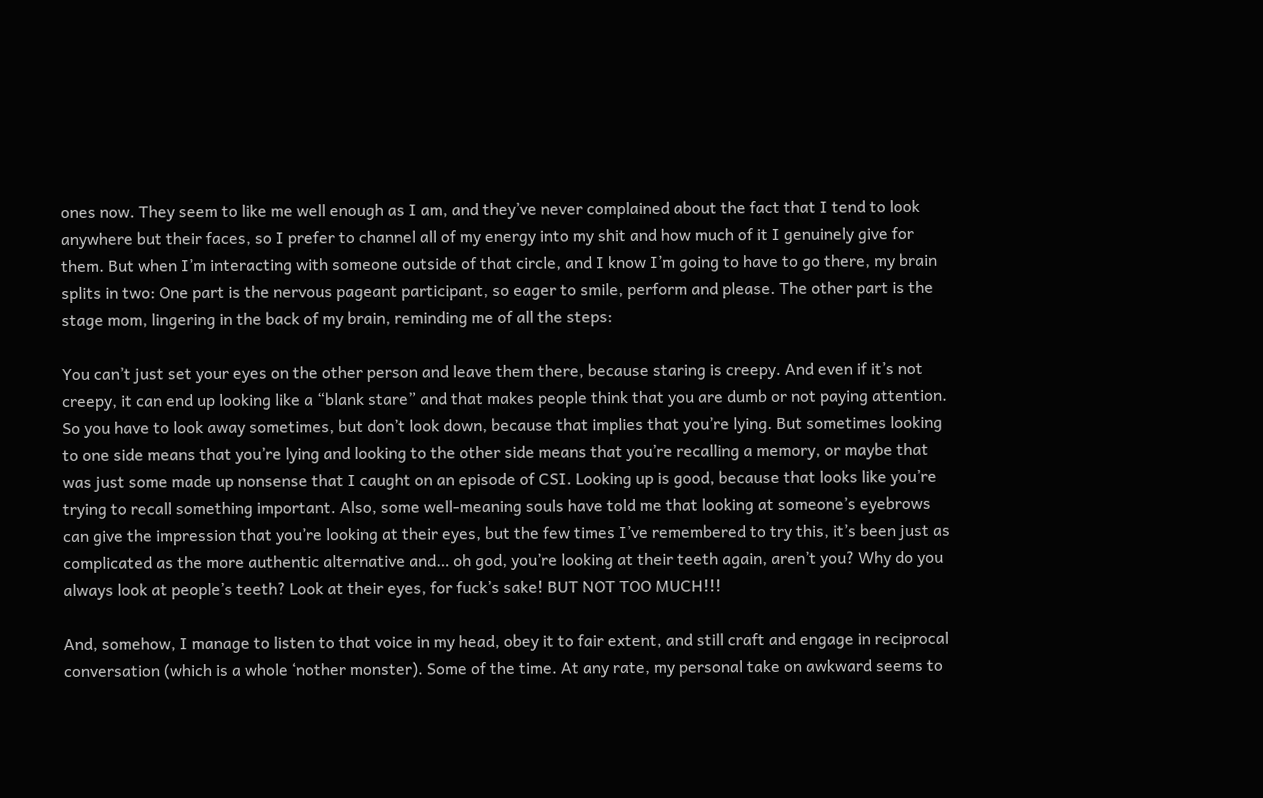ones now. They seem to like me well enough as I am, and they’ve never complained about the fact that I tend to look anywhere but their faces, so I prefer to channel all of my energy into my shit and how much of it I genuinely give for them. But when I’m interacting with someone outside of that circle, and I know I’m going to have to go there, my brain splits in two: One part is the nervous pageant participant, so eager to smile, perform and please. The other part is the stage mom, lingering in the back of my brain, reminding me of all the steps:

You can’t just set your eyes on the other person and leave them there, because staring is creepy. And even if it’s not creepy, it can end up looking like a “blank stare” and that makes people think that you are dumb or not paying attention. So you have to look away sometimes, but don’t look down, because that implies that you’re lying. But sometimes looking to one side means that you’re lying and looking to the other side means that you’re recalling a memory, or maybe that was just some made up nonsense that I caught on an episode of CSI. Looking up is good, because that looks like you’re trying to recall something important. Also, some well-meaning souls have told me that looking at someone’s eyebrows can give the impression that you’re looking at their eyes, but the few times I’ve remembered to try this, it’s been just as complicated as the more authentic alternative and… oh god, you’re looking at their teeth again, aren’t you? Why do you always look at people’s teeth? Look at their eyes, for fuck’s sake! BUT NOT TOO MUCH!!!

And, somehow, I manage to listen to that voice in my head, obey it to fair extent, and still craft and engage in reciprocal conversation (which is a whole ‘nother monster). Some of the time. At any rate, my personal take on awkward seems to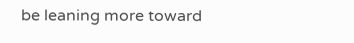be leaning more toward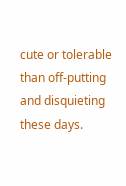cute or tolerable than off-putting and disquieting these days.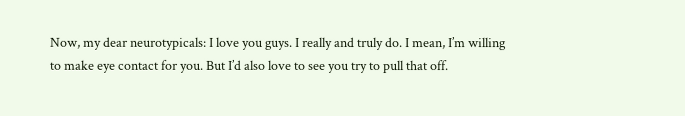Now, my dear neurotypicals: I love you guys. I really and truly do. I mean, I’m willing to make eye contact for you. But I’d also love to see you try to pull that off.